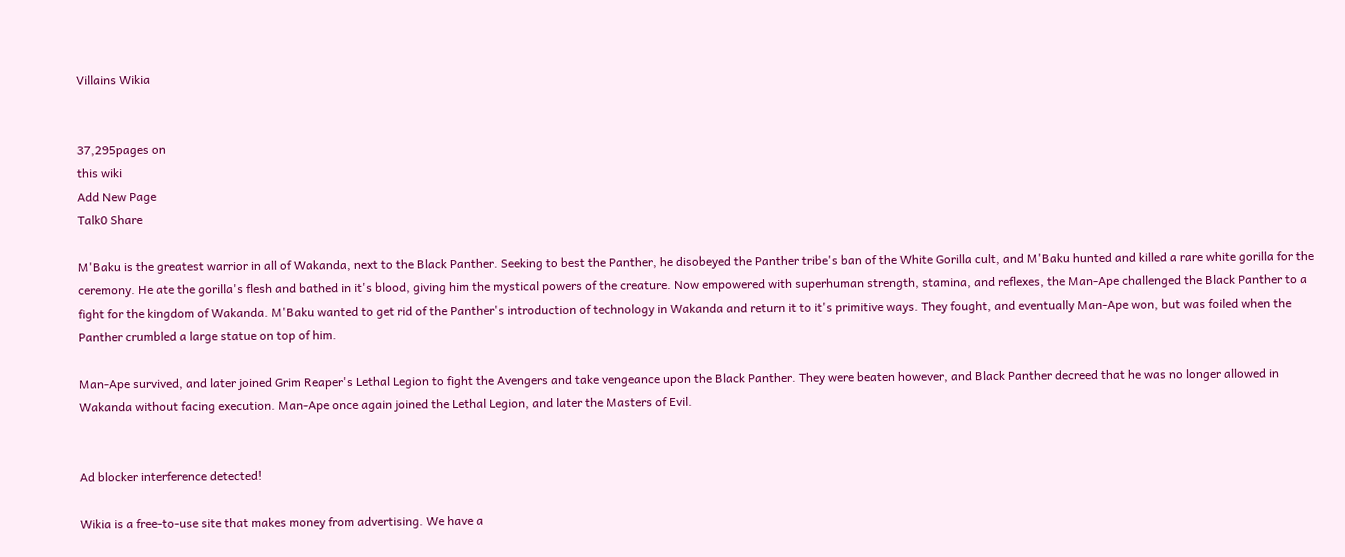Villains Wikia


37,295pages on
this wiki
Add New Page
Talk0 Share

M'Baku is the greatest warrior in all of Wakanda, next to the Black Panther. Seeking to best the Panther, he disobeyed the Panther tribe's ban of the White Gorilla cult, and M'Baku hunted and killed a rare white gorilla for the ceremony. He ate the gorilla's flesh and bathed in it's blood, giving him the mystical powers of the creature. Now empowered with superhuman strength, stamina, and reflexes, the Man-Ape challenged the Black Panther to a fight for the kingdom of Wakanda. M'Baku wanted to get rid of the Panther's introduction of technology in Wakanda and return it to it's primitive ways. They fought, and eventually Man-Ape won, but was foiled when the Panther crumbled a large statue on top of him.

Man-Ape survived, and later joined Grim Reaper's Lethal Legion to fight the Avengers and take vengeance upon the Black Panther. They were beaten however, and Black Panther decreed that he was no longer allowed in Wakanda without facing execution. Man-Ape once again joined the Lethal Legion, and later the Masters of Evil.


Ad blocker interference detected!

Wikia is a free-to-use site that makes money from advertising. We have a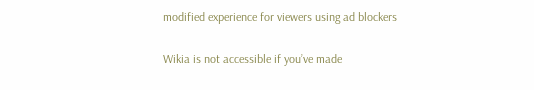modified experience for viewers using ad blockers

Wikia is not accessible if you’ve made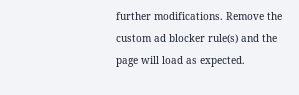further modifications. Remove the custom ad blocker rule(s) and the page will load as expected.